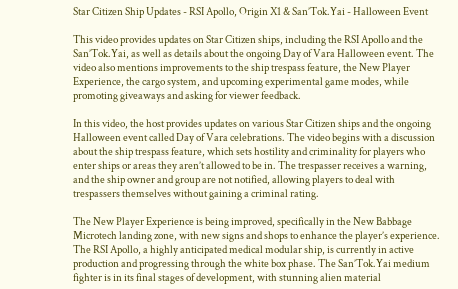Star Citizen Ship Updates - RSI Apollo, Origin X1 & San’Tok.Yai - Halloween Event

This video provides updates on Star Citizen ships, including the RSI Apollo and the San’Tok.Yai, as well as details about the ongoing Day of Vara Halloween event. The video also mentions improvements to the ship trespass feature, the New Player Experience, the cargo system, and upcoming experimental game modes, while promoting giveaways and asking for viewer feedback.

In this video, the host provides updates on various Star Citizen ships and the ongoing Halloween event called Day of Vara celebrations. The video begins with a discussion about the ship trespass feature, which sets hostility and criminality for players who enter ships or areas they aren’t allowed to be in. The trespasser receives a warning, and the ship owner and group are not notified, allowing players to deal with trespassers themselves without gaining a criminal rating.

The New Player Experience is being improved, specifically in the New Babbage Microtech landing zone, with new signs and shops to enhance the player’s experience. The RSI Apollo, a highly anticipated medical modular ship, is currently in active production and progressing through the white box phase. The San’Tok.Yai medium fighter is in its final stages of development, with stunning alien material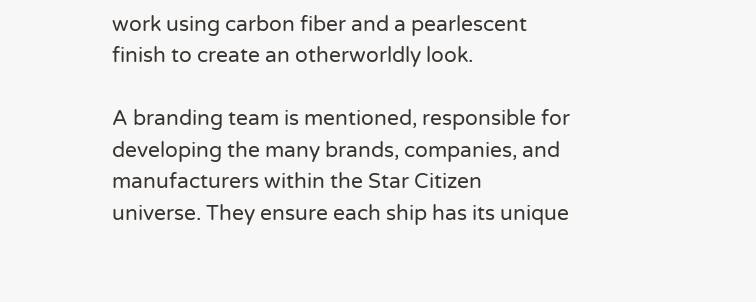work using carbon fiber and a pearlescent finish to create an otherworldly look.

A branding team is mentioned, responsible for developing the many brands, companies, and manufacturers within the Star Citizen universe. They ensure each ship has its unique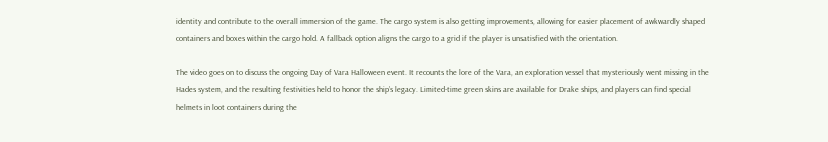identity and contribute to the overall immersion of the game. The cargo system is also getting improvements, allowing for easier placement of awkwardly shaped containers and boxes within the cargo hold. A fallback option aligns the cargo to a grid if the player is unsatisfied with the orientation.

The video goes on to discuss the ongoing Day of Vara Halloween event. It recounts the lore of the Vara, an exploration vessel that mysteriously went missing in the Hades system, and the resulting festivities held to honor the ship’s legacy. Limited-time green skins are available for Drake ships, and players can find special helmets in loot containers during the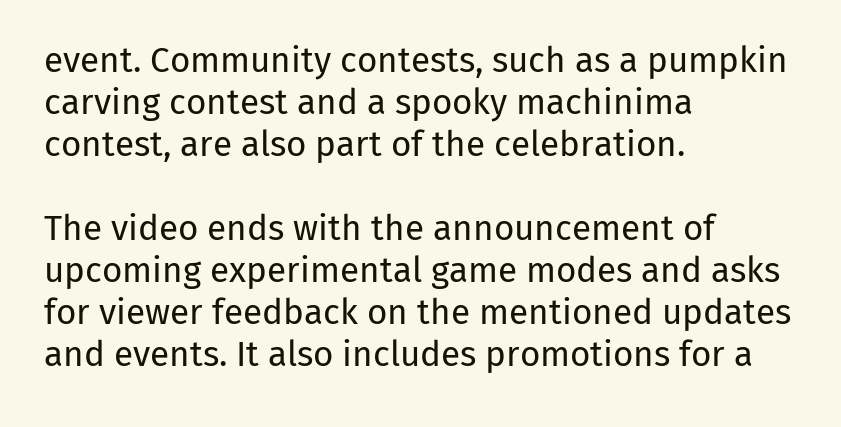event. Community contests, such as a pumpkin carving contest and a spooky machinima contest, are also part of the celebration.

The video ends with the announcement of upcoming experimental game modes and asks for viewer feedback on the mentioned updates and events. It also includes promotions for a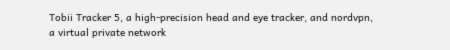Tobii Tracker 5, a high-precision head and eye tracker, and nordvpn, a virtual private network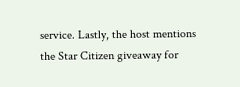service. Lastly, the host mentions the Star Citizen giveaway for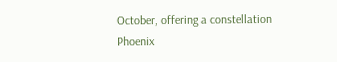October, offering a constellation Phoenix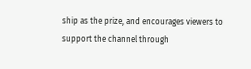ship as the prize, and encourages viewers to support the channel through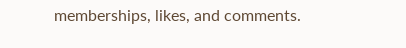memberships, likes, and comments.